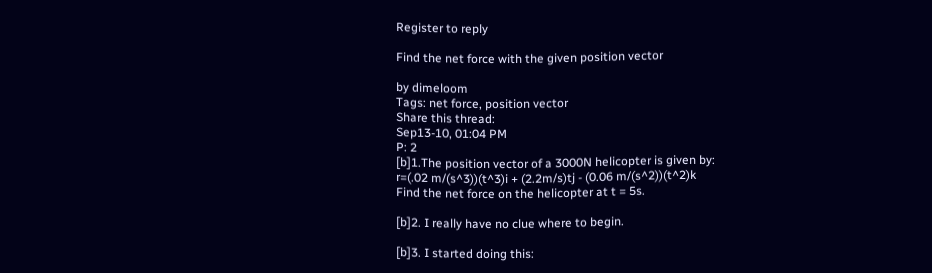Register to reply

Find the net force with the given position vector

by dimeloom
Tags: net force, position vector
Share this thread:
Sep13-10, 01:04 PM
P: 2
[b]1.The position vector of a 3000N helicopter is given by:
r=(.02 m/(s^3))(t^3)i + (2.2m/s)tj - (0.06 m/(s^2))(t^2)k
Find the net force on the helicopter at t = 5s.

[b]2. I really have no clue where to begin.

[b]3. I started doing this: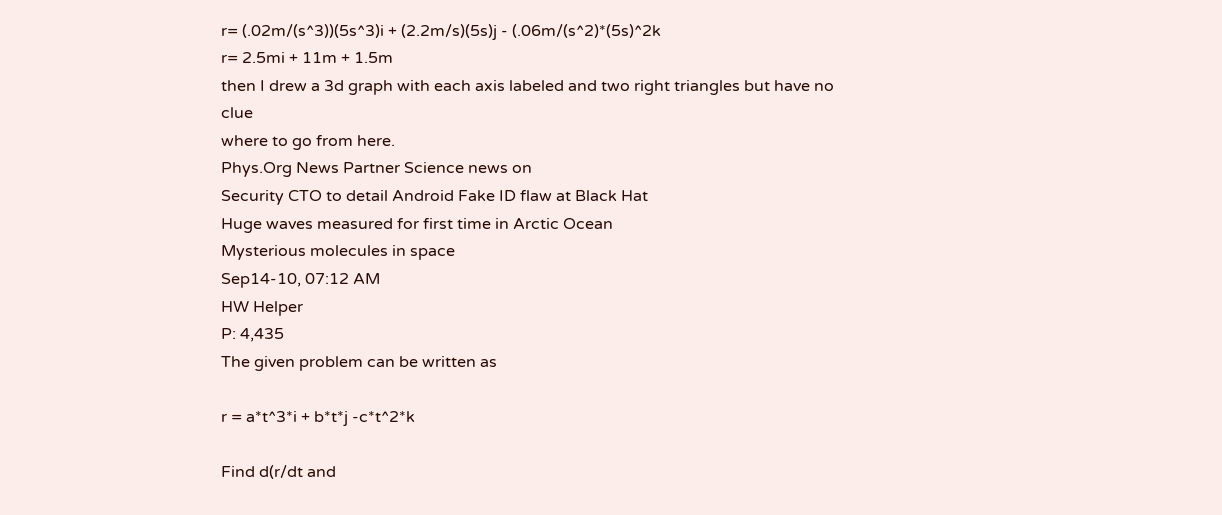r= (.02m/(s^3))(5s^3)i + (2.2m/s)(5s)j - (.06m/(s^2)*(5s)^2k
r= 2.5mi + 11m + 1.5m
then I drew a 3d graph with each axis labeled and two right triangles but have no clue
where to go from here.
Phys.Org News Partner Science news on
Security CTO to detail Android Fake ID flaw at Black Hat
Huge waves measured for first time in Arctic Ocean
Mysterious molecules in space
Sep14-10, 07:12 AM
HW Helper
P: 4,435
The given problem can be written as

r = a*t^3*i + b*t*j -c*t^2*k

Find d(r/dt and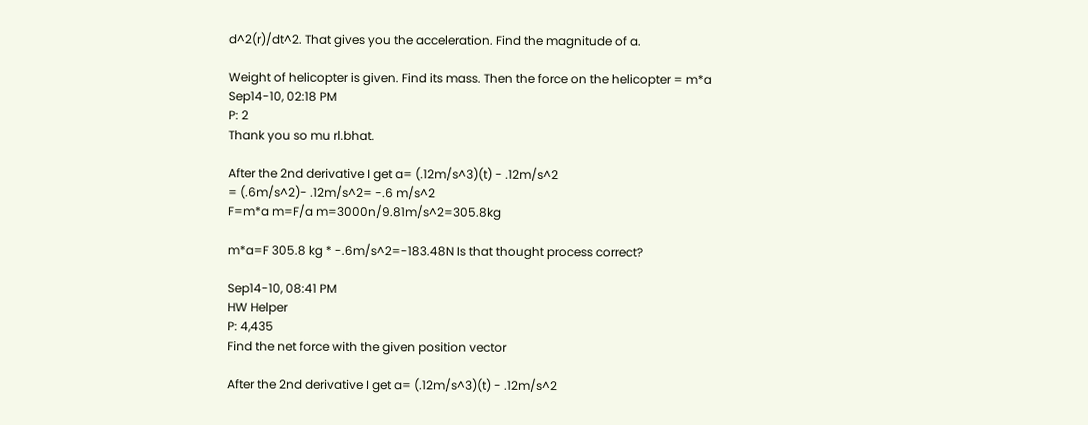d^2(r)/dt^2. That gives you the acceleration. Find the magnitude of a.

Weight of helicopter is given. Find its mass. Then the force on the helicopter = m*a
Sep14-10, 02:18 PM
P: 2
Thank you so mu rl.bhat.

After the 2nd derivative I get a= (.12m/s^3)(t) - .12m/s^2
= (.6m/s^2)- .12m/s^2= -.6 m/s^2
F=m*a m=F/a m=3000n/9.81m/s^2=305.8kg

m*a=F 305.8 kg * -.6m/s^2=-183.48N Is that thought process correct?

Sep14-10, 08:41 PM
HW Helper
P: 4,435
Find the net force with the given position vector

After the 2nd derivative I get a= (.12m/s^3)(t) - .12m/s^2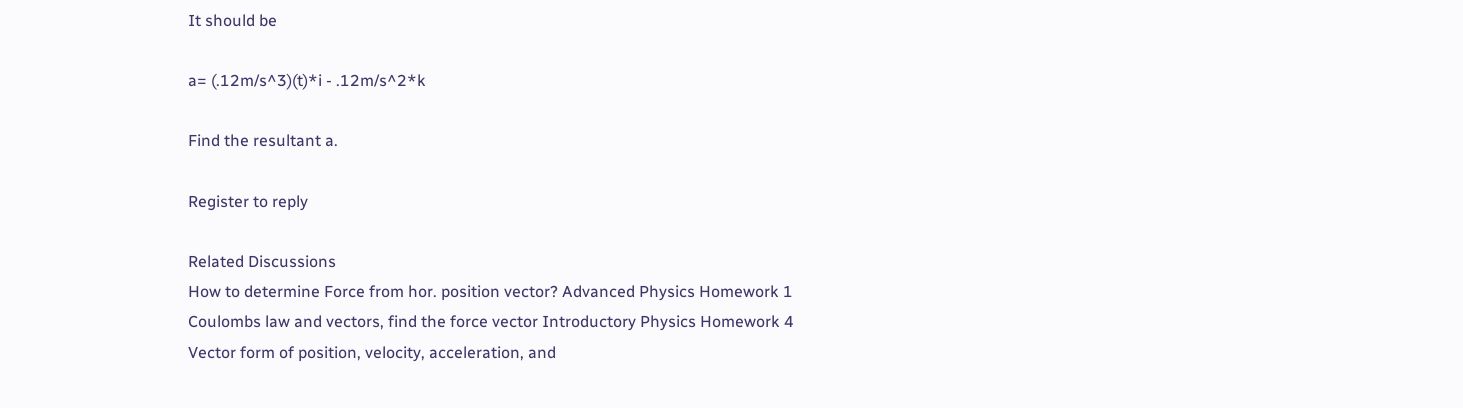It should be

a= (.12m/s^3)(t)*i - .12m/s^2*k

Find the resultant a.

Register to reply

Related Discussions
How to determine Force from hor. position vector? Advanced Physics Homework 1
Coulombs law and vectors, find the force vector Introductory Physics Homework 4
Vector form of position, velocity, acceleration, and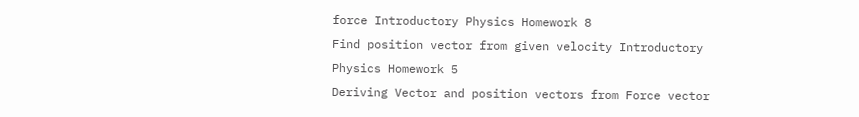force Introductory Physics Homework 8
Find position vector from given velocity Introductory Physics Homework 5
Deriving Vector and position vectors from Force vector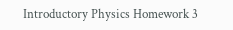Introductory Physics Homework 3